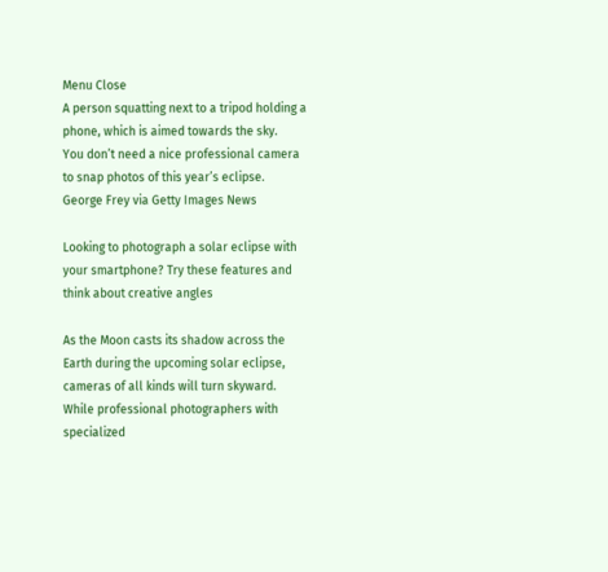Menu Close
A person squatting next to a tripod holding a phone, which is aimed towards the sky.
You don’t need a nice professional camera to snap photos of this year’s eclipse. George Frey via Getty Images News

Looking to photograph a solar eclipse with your smartphone? Try these features and think about creative angles

As the Moon casts its shadow across the Earth during the upcoming solar eclipse, cameras of all kinds will turn skyward. While professional photographers with specialized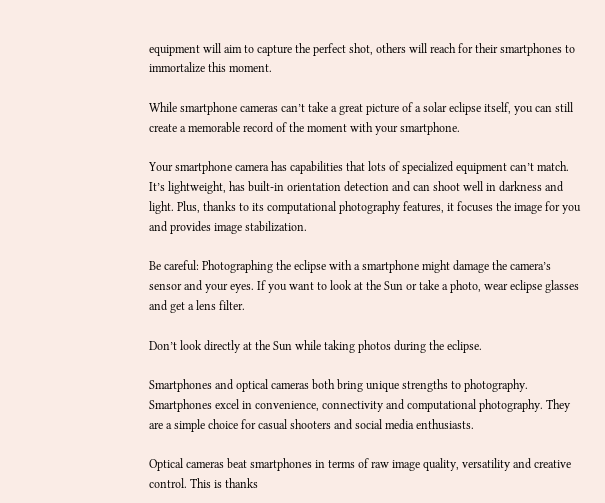equipment will aim to capture the perfect shot, others will reach for their smartphones to immortalize this moment.

While smartphone cameras can’t take a great picture of a solar eclipse itself, you can still create a memorable record of the moment with your smartphone.

Your smartphone camera has capabilities that lots of specialized equipment can’t match. It’s lightweight, has built-in orientation detection and can shoot well in darkness and light. Plus, thanks to its computational photography features, it focuses the image for you and provides image stabilization.

Be careful: Photographing the eclipse with a smartphone might damage the camera’s sensor and your eyes. If you want to look at the Sun or take a photo, wear eclipse glasses and get a lens filter.

Don’t look directly at the Sun while taking photos during the eclipse.

Smartphones and optical cameras both bring unique strengths to photography. Smartphones excel in convenience, connectivity and computational photography. They are a simple choice for casual shooters and social media enthusiasts.

Optical cameras beat smartphones in terms of raw image quality, versatility and creative control. This is thanks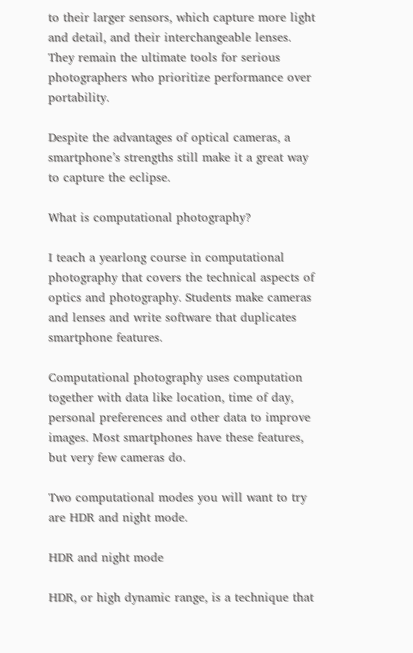to their larger sensors, which capture more light and detail, and their interchangeable lenses. They remain the ultimate tools for serious photographers who prioritize performance over portability.

Despite the advantages of optical cameras, a smartphone’s strengths still make it a great way to capture the eclipse.

What is computational photography?

I teach a yearlong course in computational photography that covers the technical aspects of optics and photography. Students make cameras and lenses and write software that duplicates smartphone features.

Computational photography uses computation together with data like location, time of day, personal preferences and other data to improve images. Most smartphones have these features, but very few cameras do.

Two computational modes you will want to try are HDR and night mode.

HDR and night mode

HDR, or high dynamic range, is a technique that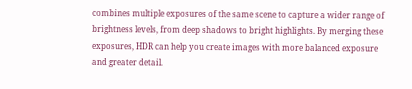combines multiple exposures of the same scene to capture a wider range of brightness levels, from deep shadows to bright highlights. By merging these exposures, HDR can help you create images with more balanced exposure and greater detail.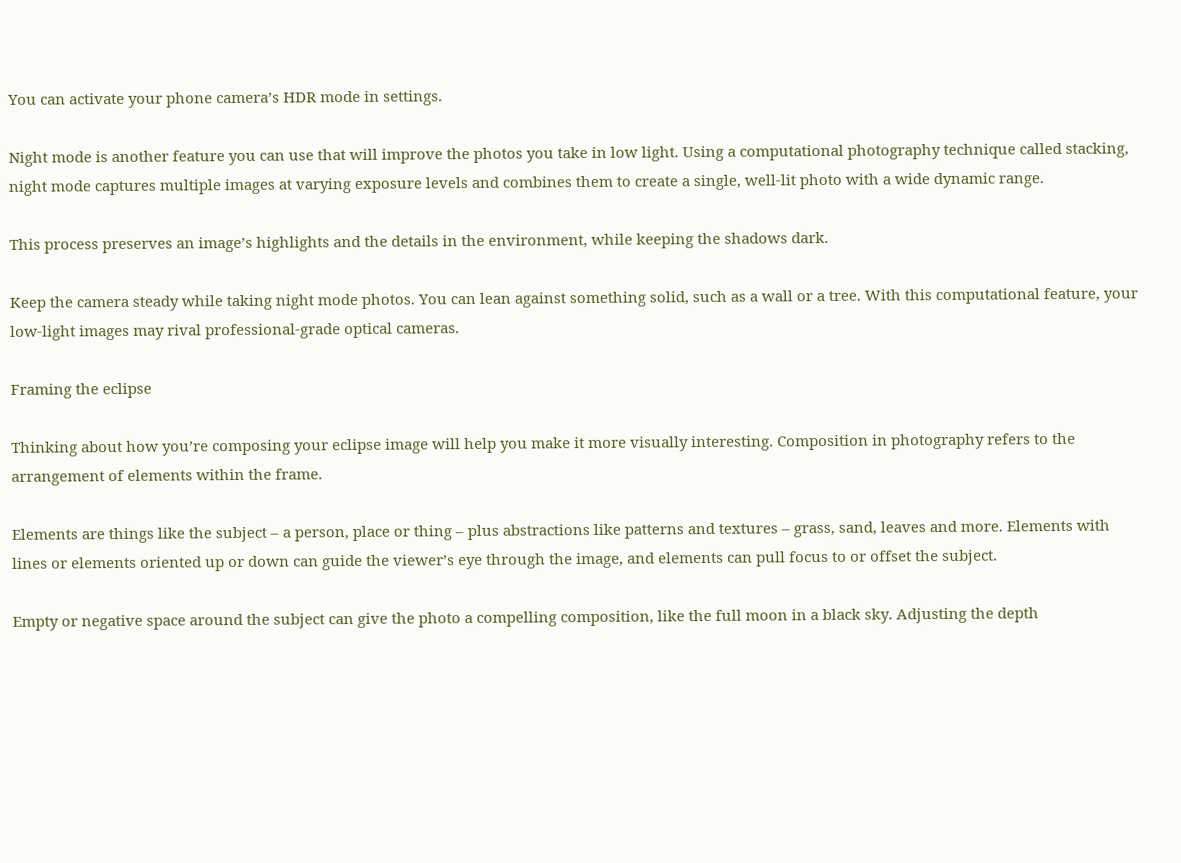You can activate your phone camera’s HDR mode in settings.

Night mode is another feature you can use that will improve the photos you take in low light. Using a computational photography technique called stacking, night mode captures multiple images at varying exposure levels and combines them to create a single, well-lit photo with a wide dynamic range.

This process preserves an image’s highlights and the details in the environment, while keeping the shadows dark.

Keep the camera steady while taking night mode photos. You can lean against something solid, such as a wall or a tree. With this computational feature, your low-light images may rival professional-grade optical cameras.

Framing the eclipse

Thinking about how you’re composing your eclipse image will help you make it more visually interesting. Composition in photography refers to the arrangement of elements within the frame.

Elements are things like the subject – a person, place or thing – plus abstractions like patterns and textures – grass, sand, leaves and more. Elements with lines or elements oriented up or down can guide the viewer’s eye through the image, and elements can pull focus to or offset the subject.

Empty or negative space around the subject can give the photo a compelling composition, like the full moon in a black sky. Adjusting the depth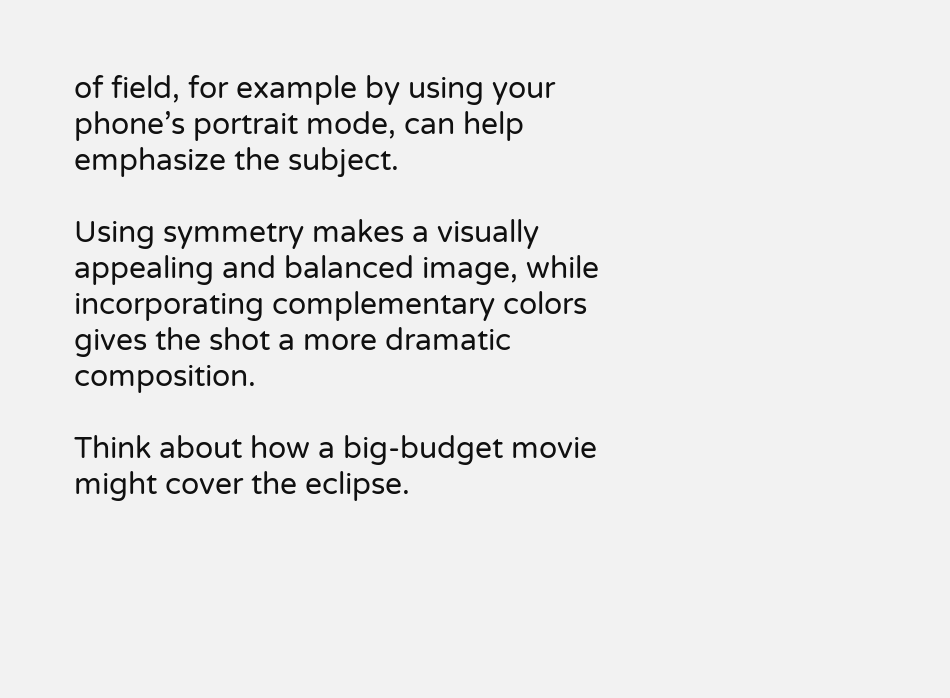of field, for example by using your phone’s portrait mode, can help emphasize the subject.

Using symmetry makes a visually appealing and balanced image, while incorporating complementary colors gives the shot a more dramatic composition.

Think about how a big-budget movie might cover the eclipse.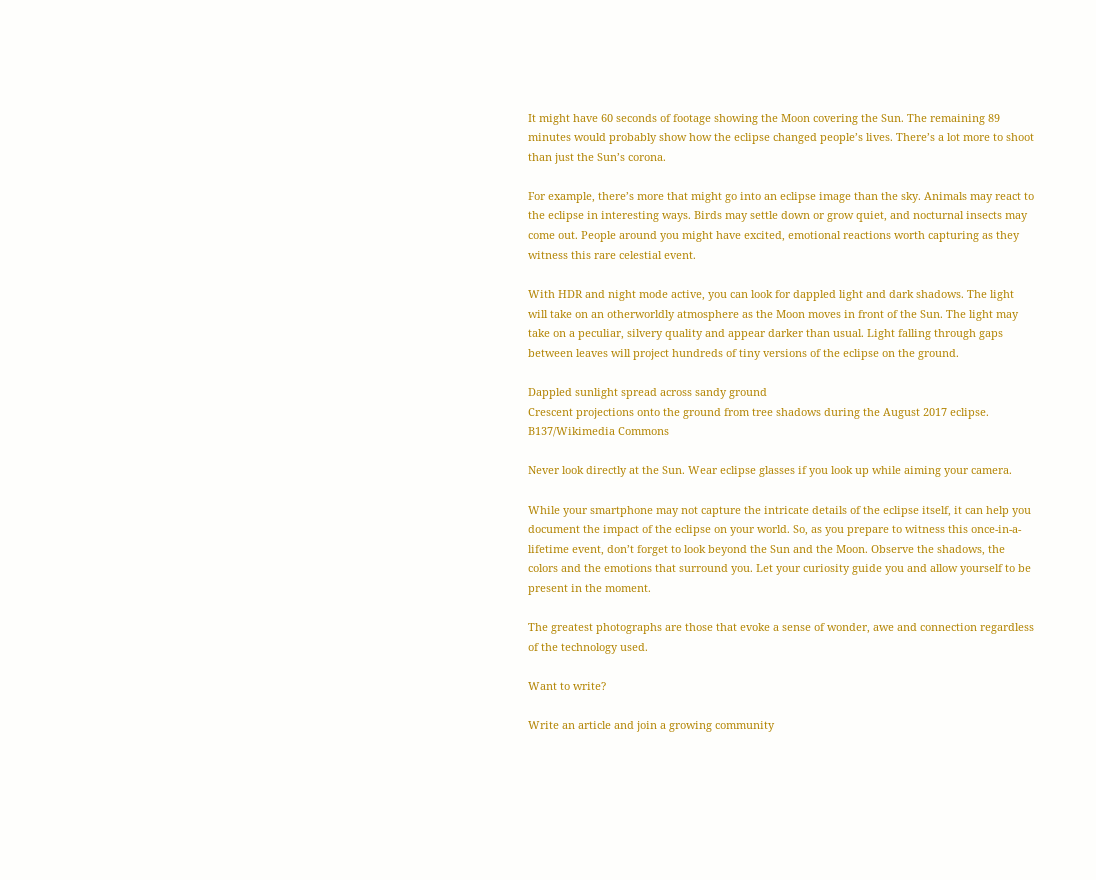It might have 60 seconds of footage showing the Moon covering the Sun. The remaining 89 minutes would probably show how the eclipse changed people’s lives. There’s a lot more to shoot than just the Sun’s corona.

For example, there’s more that might go into an eclipse image than the sky. Animals may react to the eclipse in interesting ways. Birds may settle down or grow quiet, and nocturnal insects may come out. People around you might have excited, emotional reactions worth capturing as they witness this rare celestial event.

With HDR and night mode active, you can look for dappled light and dark shadows. The light will take on an otherworldly atmosphere as the Moon moves in front of the Sun. The light may take on a peculiar, silvery quality and appear darker than usual. Light falling through gaps between leaves will project hundreds of tiny versions of the eclipse on the ground.

Dappled sunlight spread across sandy ground
Crescent projections onto the ground from tree shadows during the August 2017 eclipse. B137/Wikimedia Commons

Never look directly at the Sun. Wear eclipse glasses if you look up while aiming your camera.

While your smartphone may not capture the intricate details of the eclipse itself, it can help you document the impact of the eclipse on your world. So, as you prepare to witness this once-in-a-lifetime event, don’t forget to look beyond the Sun and the Moon. Observe the shadows, the colors and the emotions that surround you. Let your curiosity guide you and allow yourself to be present in the moment.

The greatest photographs are those that evoke a sense of wonder, awe and connection regardless of the technology used.

Want to write?

Write an article and join a growing community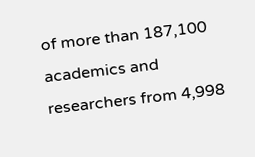of more than 187,100 academics and researchers from 4,998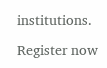institutions.

Register now